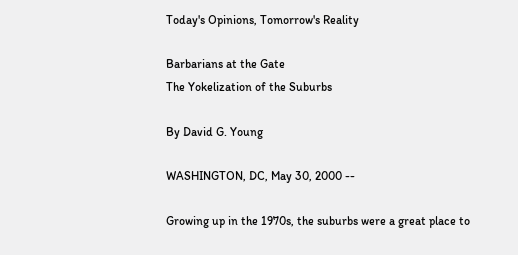Today's Opinions, Tomorrow's Reality

Barbarians at the Gate
The Yokelization of the Suburbs

By David G. Young

WASHINGTON, DC, May 30, 2000 --

Growing up in the 1970s, the suburbs were a great place to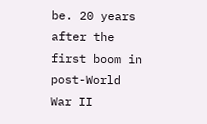be. 20 years after the first boom in post-World War II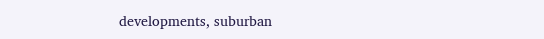developments, suburban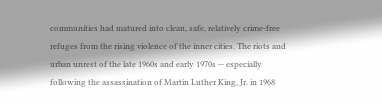communities had matured into clean, safe, relatively crime-free refuges from the rising violence of the inner cities. The riots and urban unrest of the late 1960s and early 1970s -- especially following the assassination of Martin Luther King, Jr. in 1968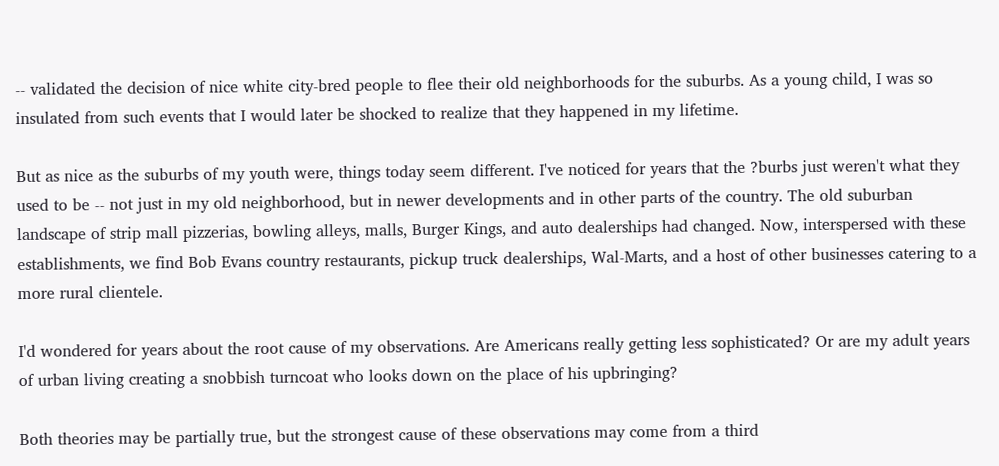-- validated the decision of nice white city-bred people to flee their old neighborhoods for the suburbs. As a young child, I was so insulated from such events that I would later be shocked to realize that they happened in my lifetime.

But as nice as the suburbs of my youth were, things today seem different. I've noticed for years that the ?burbs just weren't what they used to be -- not just in my old neighborhood, but in newer developments and in other parts of the country. The old suburban landscape of strip mall pizzerias, bowling alleys, malls, Burger Kings, and auto dealerships had changed. Now, interspersed with these establishments, we find Bob Evans country restaurants, pickup truck dealerships, Wal-Marts, and a host of other businesses catering to a more rural clientele.

I'd wondered for years about the root cause of my observations. Are Americans really getting less sophisticated? Or are my adult years of urban living creating a snobbish turncoat who looks down on the place of his upbringing?

Both theories may be partially true, but the strongest cause of these observations may come from a third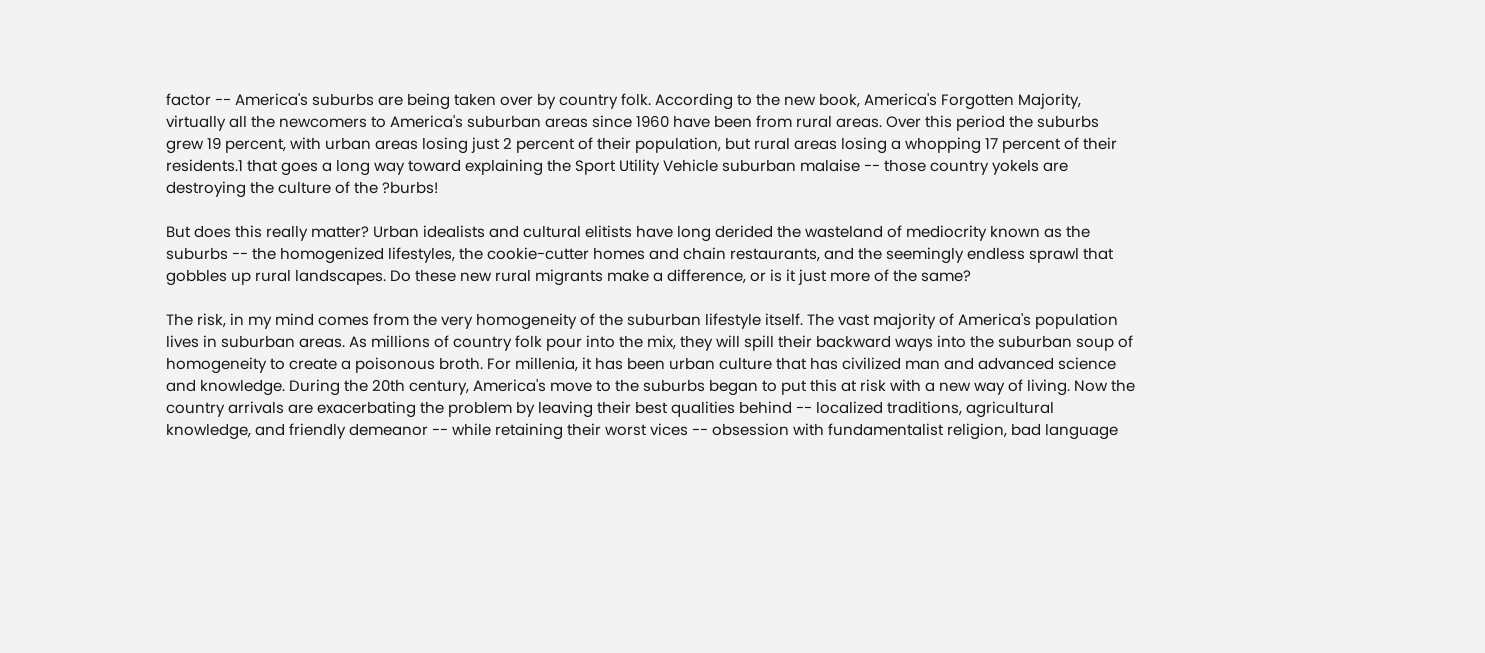factor -- America's suburbs are being taken over by country folk. According to the new book, America's Forgotten Majority, virtually all the newcomers to America's suburban areas since 1960 have been from rural areas. Over this period the suburbs grew 19 percent, with urban areas losing just 2 percent of their population, but rural areas losing a whopping 17 percent of their residents.1 that goes a long way toward explaining the Sport Utility Vehicle suburban malaise -- those country yokels are destroying the culture of the ?burbs!

But does this really matter? Urban idealists and cultural elitists have long derided the wasteland of mediocrity known as the suburbs -- the homogenized lifestyles, the cookie-cutter homes and chain restaurants, and the seemingly endless sprawl that gobbles up rural landscapes. Do these new rural migrants make a difference, or is it just more of the same?

The risk, in my mind comes from the very homogeneity of the suburban lifestyle itself. The vast majority of America's population lives in suburban areas. As millions of country folk pour into the mix, they will spill their backward ways into the suburban soup of homogeneity to create a poisonous broth. For millenia, it has been urban culture that has civilized man and advanced science and knowledge. During the 20th century, America's move to the suburbs began to put this at risk with a new way of living. Now the country arrivals are exacerbating the problem by leaving their best qualities behind -- localized traditions, agricultural knowledge, and friendly demeanor -- while retaining their worst vices -- obsession with fundamentalist religion, bad language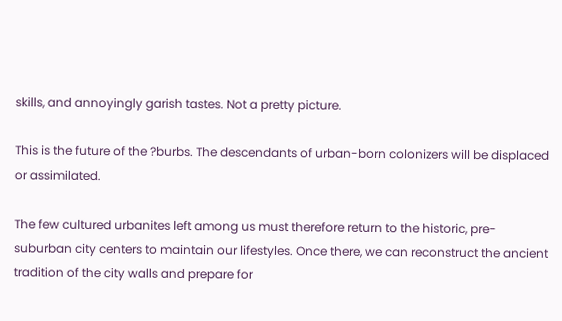skills, and annoyingly garish tastes. Not a pretty picture.

This is the future of the ?burbs. The descendants of urban-born colonizers will be displaced or assimilated.

The few cultured urbanites left among us must therefore return to the historic, pre-suburban city centers to maintain our lifestyles. Once there, we can reconstruct the ancient tradition of the city walls and prepare for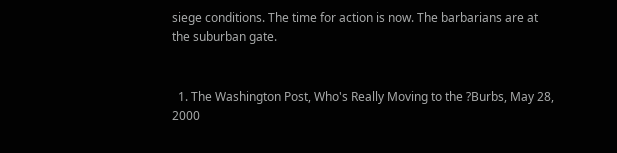siege conditions. The time for action is now. The barbarians are at the suburban gate.


  1. The Washington Post, Who's Really Moving to the ?Burbs, May 28, 2000